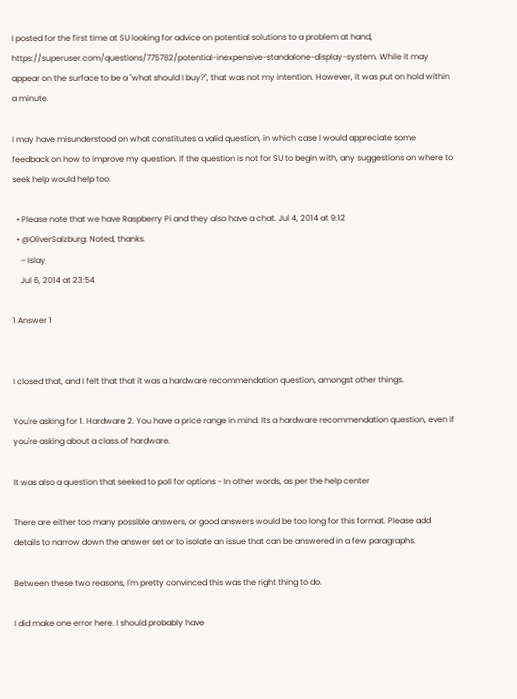I posted for the first time at SU looking for advice on potential solutions to a problem at hand, https://superuser.com/questions/775782/potential-inexpensive-standalone-display-system. While it may appear on the surface to be a "what should I buy?", that was not my intention. However, it was put on hold within a minute.

I may have misunderstood on what constitutes a valid question, in which case I would appreciate some feedback on how to improve my question. If the question is not for SU to begin with, any suggestions on where to seek help would help too.

  • Please note that we have Raspberry Pi and they also have a chat. Jul 4, 2014 at 9:12
  • @OliverSalzburg: Noted, thanks.
    – Islay
    Jul 6, 2014 at 23:54

1 Answer 1


I closed that, and I felt that that it was a hardware recommendation question, amongst other things.

You're asking for 1. Hardware 2. You have a price range in mind. Its a hardware recommendation question, even if you're asking about a class of hardware.

It was also a question that seeked to poll for options - In other words, as per the help center

There are either too many possible answers, or good answers would be too long for this format. Please add details to narrow down the answer set or to isolate an issue that can be answered in a few paragraphs.

Between these two reasons, I'm pretty convinced this was the right thing to do.

I did make one error here. I should probably have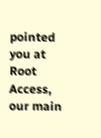pointed you at Root Access, our main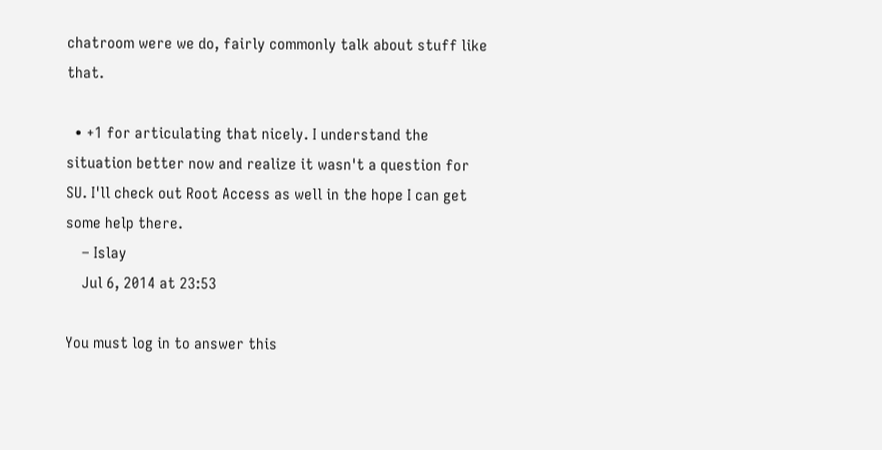chatroom were we do, fairly commonly talk about stuff like that.

  • +1 for articulating that nicely. I understand the situation better now and realize it wasn't a question for SU. I'll check out Root Access as well in the hope I can get some help there.
    – Islay
    Jul 6, 2014 at 23:53

You must log in to answer this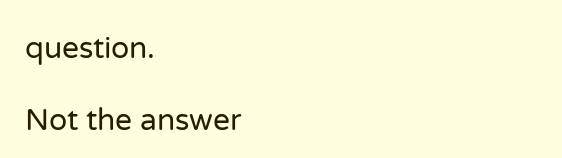question.

Not the answer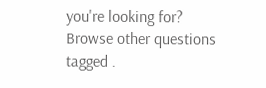you're looking for? Browse other questions tagged .